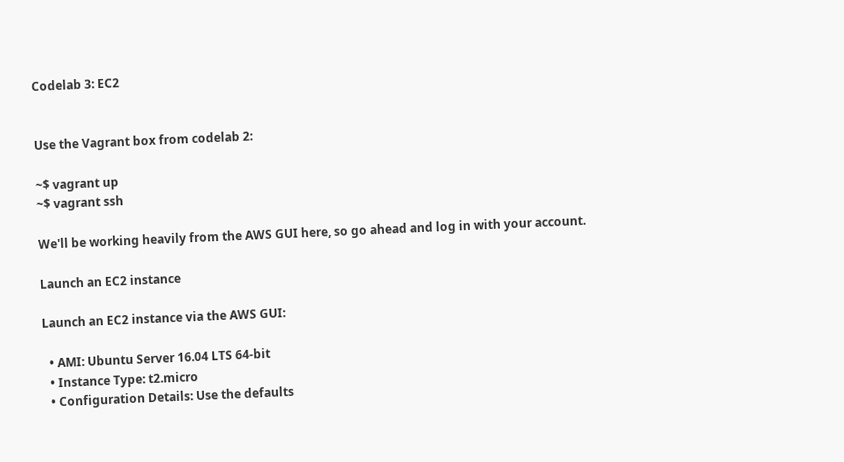Codelab 3: EC2


Use the Vagrant box from codelab 2:

~$ vagrant up
~$ vagrant ssh

We'll be working heavily from the AWS GUI here, so go ahead and log in with your account.

Launch an EC2 instance

Launch an EC2 instance via the AWS GUI:

  • AMI: Ubuntu Server 16.04 LTS 64-bit
  • Instance Type: t2.micro
  • Configuration Details: Use the defaults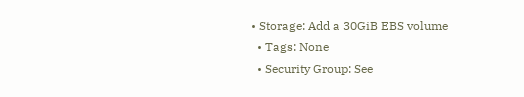• Storage: Add a 30GiB EBS volume
  • Tags: None
  • Security Group: See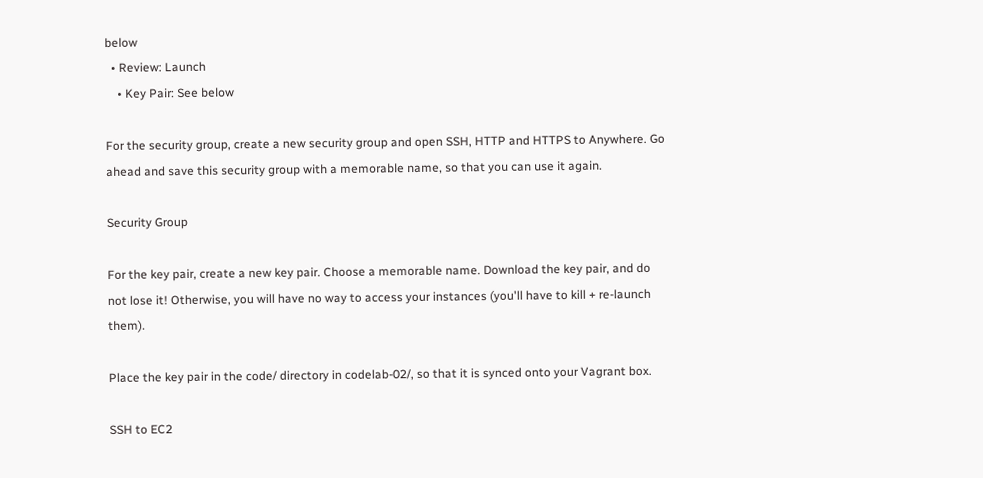below
  • Review: Launch
    • Key Pair: See below

For the security group, create a new security group and open SSH, HTTP and HTTPS to Anywhere. Go ahead and save this security group with a memorable name, so that you can use it again.

Security Group

For the key pair, create a new key pair. Choose a memorable name. Download the key pair, and do not lose it! Otherwise, you will have no way to access your instances (you'll have to kill + re-launch them).

Place the key pair in the code/ directory in codelab-02/, so that it is synced onto your Vagrant box.

SSH to EC2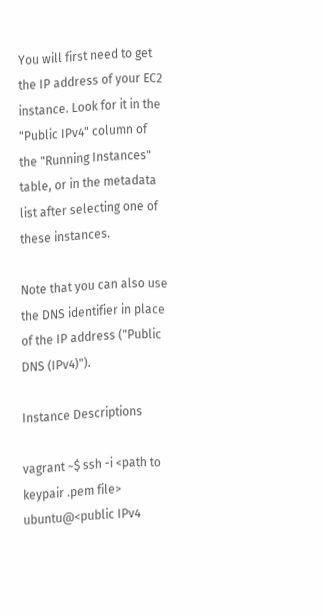You will first need to get the IP address of your EC2 instance. Look for it in the "Public IPv4" column of the "Running Instances" table, or in the metadata list after selecting one of these instances.

Note that you can also use the DNS identifier in place of the IP address ("Public DNS (IPv4)").

Instance Descriptions

vagrant ~$ ssh -i <path to keypair .pem file> ubuntu@<public IPv4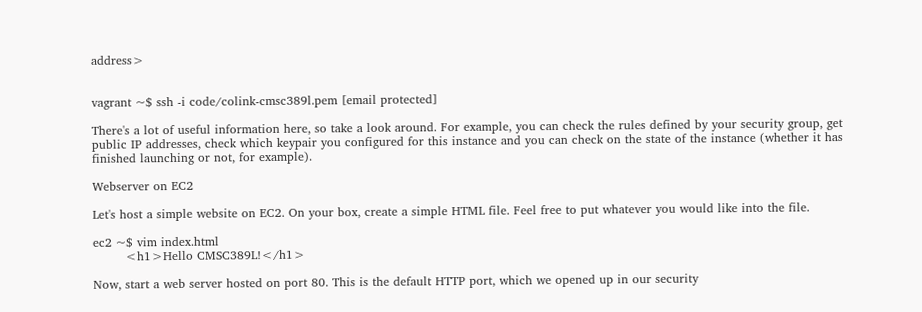address>


vagrant ~$ ssh -i code/colink-cmsc389l.pem [email protected]

There's a lot of useful information here, so take a look around. For example, you can check the rules defined by your security group, get public IP addresses, check which keypair you configured for this instance and you can check on the state of the instance (whether it has finished launching or not, for example).

Webserver on EC2

Let's host a simple website on EC2. On your box, create a simple HTML file. Feel free to put whatever you would like into the file.

ec2 ~$ vim index.html
        <h1>Hello CMSC389L!</h1>

Now, start a web server hosted on port 80. This is the default HTTP port, which we opened up in our security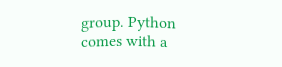group. Python comes with a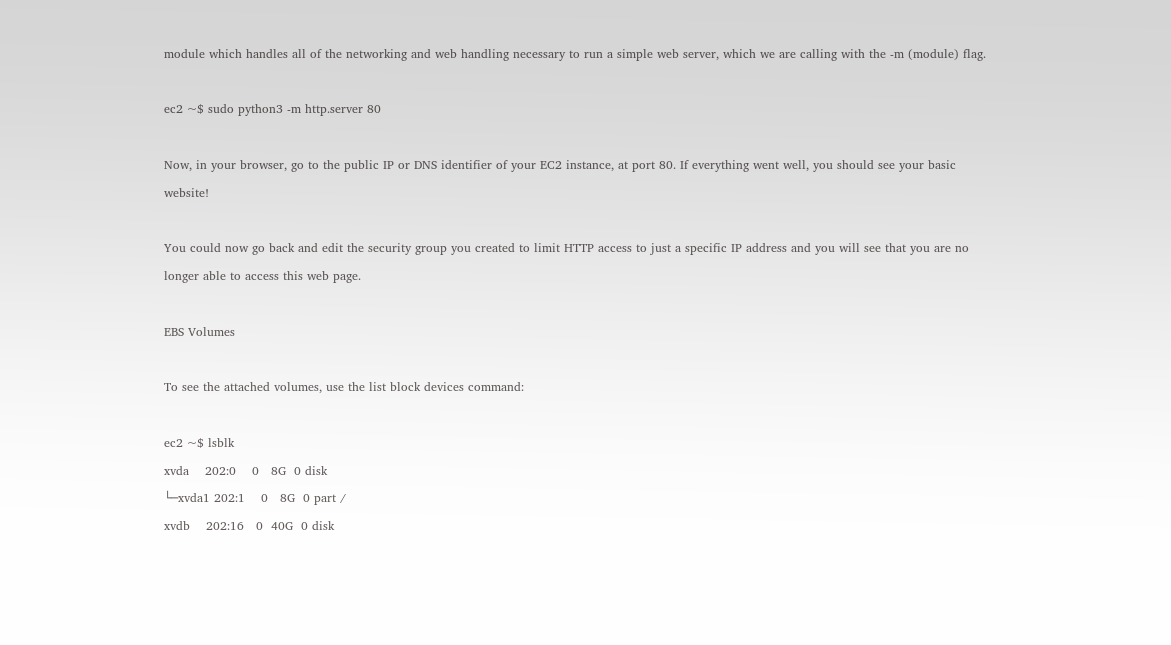module which handles all of the networking and web handling necessary to run a simple web server, which we are calling with the -m (module) flag.

ec2 ~$ sudo python3 -m http.server 80

Now, in your browser, go to the public IP or DNS identifier of your EC2 instance, at port 80. If everything went well, you should see your basic website!

You could now go back and edit the security group you created to limit HTTP access to just a specific IP address and you will see that you are no longer able to access this web page.

EBS Volumes

To see the attached volumes, use the list block devices command:

ec2 ~$ lsblk
xvda    202:0    0   8G  0 disk
└─xvda1 202:1    0   8G  0 part /
xvdb    202:16   0  40G  0 disk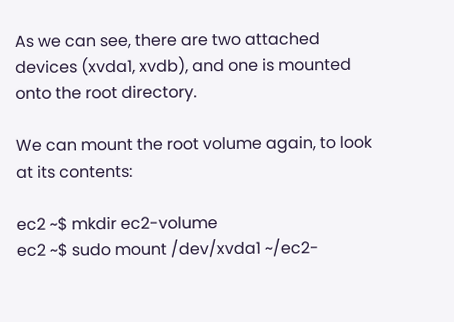As we can see, there are two attached devices (xvda1, xvdb), and one is mounted onto the root directory.

We can mount the root volume again, to look at its contents:

ec2 ~$ mkdir ec2-volume
ec2 ~$ sudo mount /dev/xvda1 ~/ec2-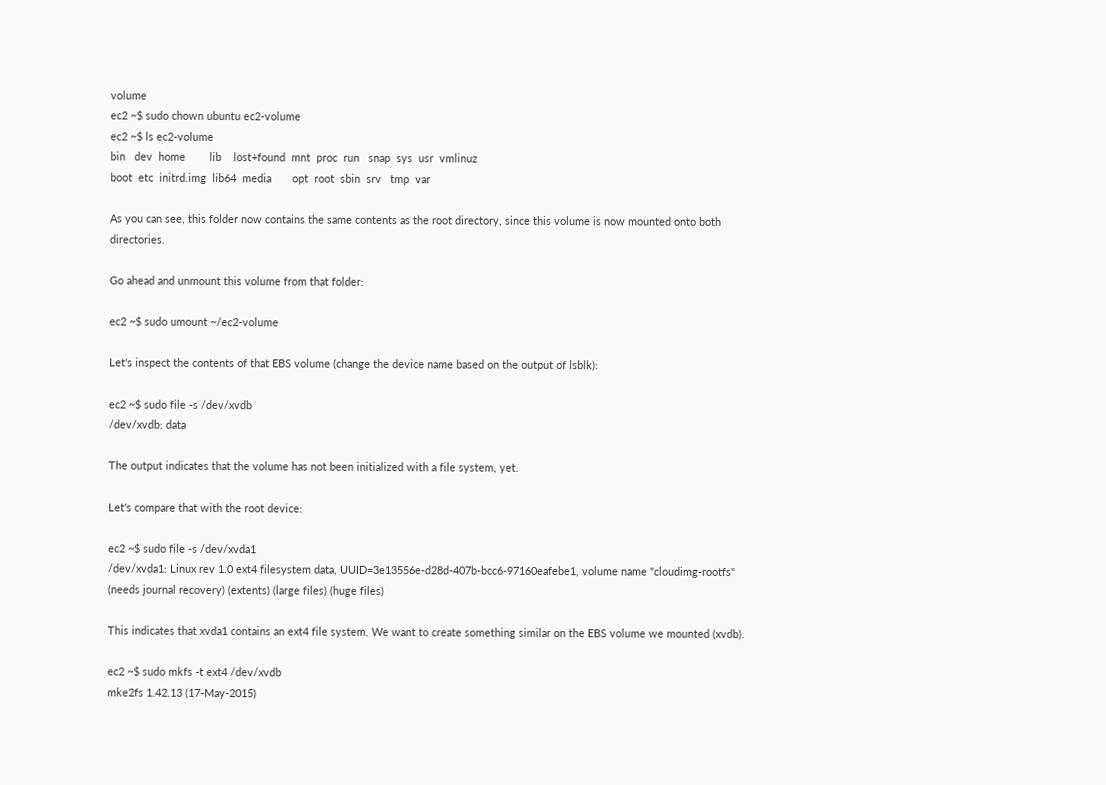volume
ec2 ~$ sudo chown ubuntu ec2-volume
ec2 ~$ ls ec2-volume
bin   dev  home        lib    lost+found  mnt  proc  run   snap  sys  usr  vmlinuz
boot  etc  initrd.img  lib64  media       opt  root  sbin  srv   tmp  var

As you can see, this folder now contains the same contents as the root directory, since this volume is now mounted onto both directories.

Go ahead and unmount this volume from that folder:

ec2 ~$ sudo umount ~/ec2-volume

Let's inspect the contents of that EBS volume (change the device name based on the output of lsblk):

ec2 ~$ sudo file -s /dev/xvdb
/dev/xvdb: data

The output indicates that the volume has not been initialized with a file system, yet.

Let's compare that with the root device:

ec2 ~$ sudo file -s /dev/xvda1
/dev/xvda1: Linux rev 1.0 ext4 filesystem data, UUID=3e13556e-d28d-407b-bcc6-97160eafebe1, volume name "cloudimg-rootfs" (needs journal recovery) (extents) (large files) (huge files)

This indicates that xvda1 contains an ext4 file system. We want to create something similar on the EBS volume we mounted (xvdb).

ec2 ~$ sudo mkfs -t ext4 /dev/xvdb
mke2fs 1.42.13 (17-May-2015)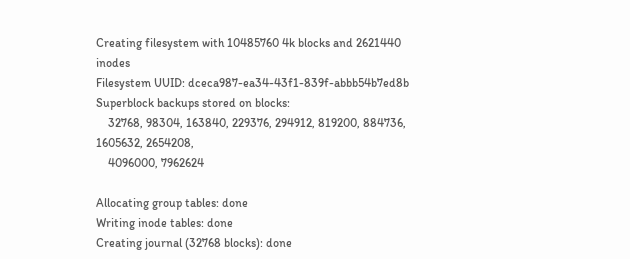Creating filesystem with 10485760 4k blocks and 2621440 inodes
Filesystem UUID: dceca987-ea34-43f1-839f-abbb54b7ed8b
Superblock backups stored on blocks:
    32768, 98304, 163840, 229376, 294912, 819200, 884736, 1605632, 2654208,
    4096000, 7962624

Allocating group tables: done
Writing inode tables: done
Creating journal (32768 blocks): done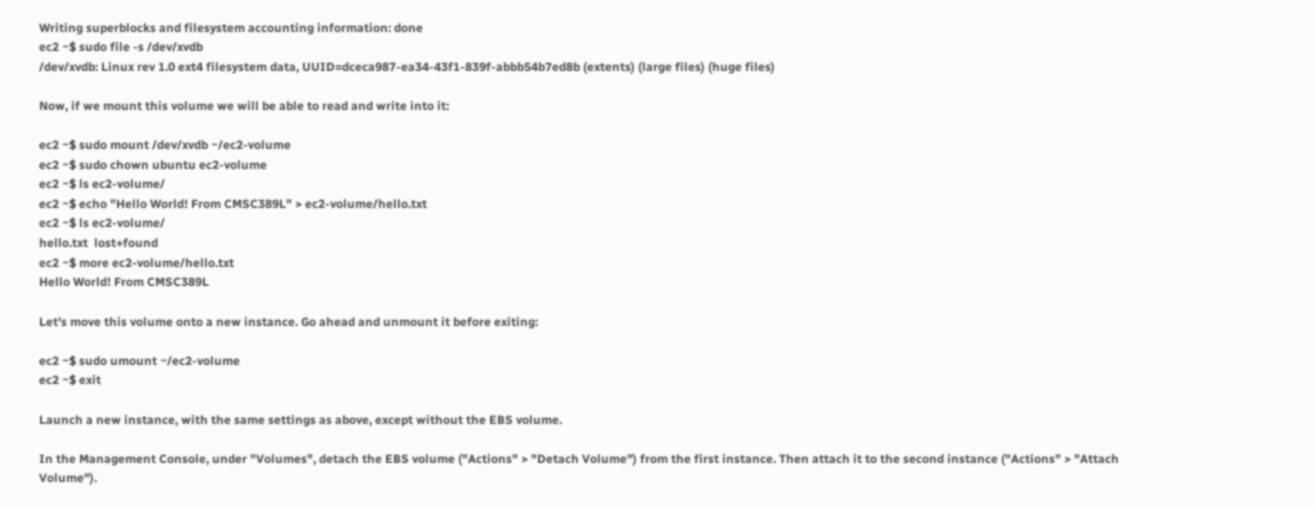Writing superblocks and filesystem accounting information: done
ec2 ~$ sudo file -s /dev/xvdb
/dev/xvdb: Linux rev 1.0 ext4 filesystem data, UUID=dceca987-ea34-43f1-839f-abbb54b7ed8b (extents) (large files) (huge files)

Now, if we mount this volume we will be able to read and write into it:

ec2 ~$ sudo mount /dev/xvdb ~/ec2-volume
ec2 ~$ sudo chown ubuntu ec2-volume
ec2 ~$ ls ec2-volume/
ec2 ~$ echo "Hello World! From CMSC389L" > ec2-volume/hello.txt
ec2 ~$ ls ec2-volume/
hello.txt  lost+found
ec2 ~$ more ec2-volume/hello.txt
Hello World! From CMSC389L

Let's move this volume onto a new instance. Go ahead and unmount it before exiting:

ec2 ~$ sudo umount ~/ec2-volume
ec2 ~$ exit

Launch a new instance, with the same settings as above, except without the EBS volume.

In the Management Console, under "Volumes", detach the EBS volume ("Actions" > "Detach Volume") from the first instance. Then attach it to the second instance ("Actions" > "Attach Volume").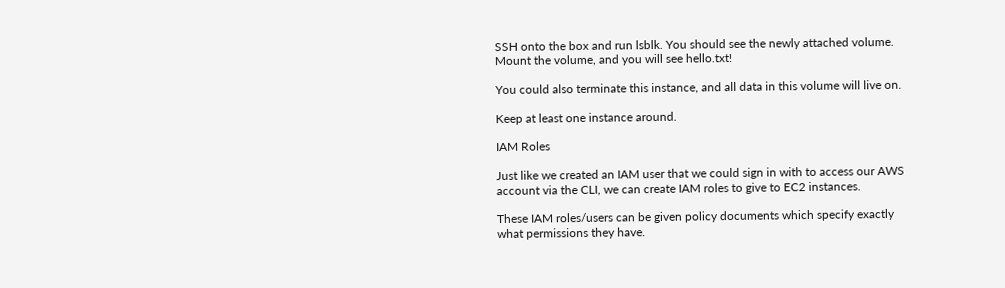SSH onto the box and run lsblk. You should see the newly attached volume. Mount the volume, and you will see hello.txt!

You could also terminate this instance, and all data in this volume will live on.

Keep at least one instance around.

IAM Roles

Just like we created an IAM user that we could sign in with to access our AWS account via the CLI, we can create IAM roles to give to EC2 instances.

These IAM roles/users can be given policy documents which specify exactly what permissions they have.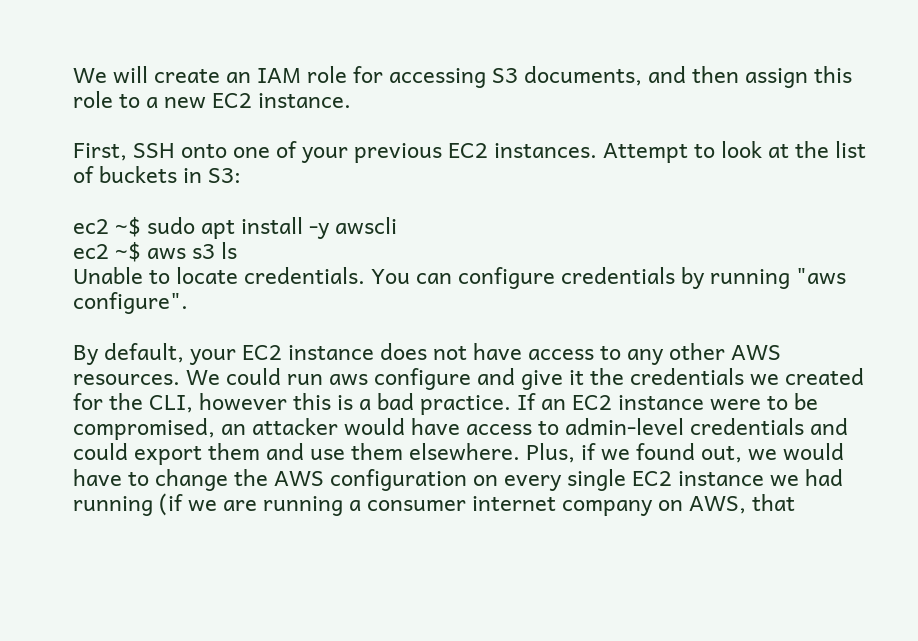We will create an IAM role for accessing S3 documents, and then assign this role to a new EC2 instance.

First, SSH onto one of your previous EC2 instances. Attempt to look at the list of buckets in S3:

ec2 ~$ sudo apt install -y awscli
ec2 ~$ aws s3 ls
Unable to locate credentials. You can configure credentials by running "aws configure".

By default, your EC2 instance does not have access to any other AWS resources. We could run aws configure and give it the credentials we created for the CLI, however this is a bad practice. If an EC2 instance were to be compromised, an attacker would have access to admin-level credentials and could export them and use them elsewhere. Plus, if we found out, we would have to change the AWS configuration on every single EC2 instance we had running (if we are running a consumer internet company on AWS, that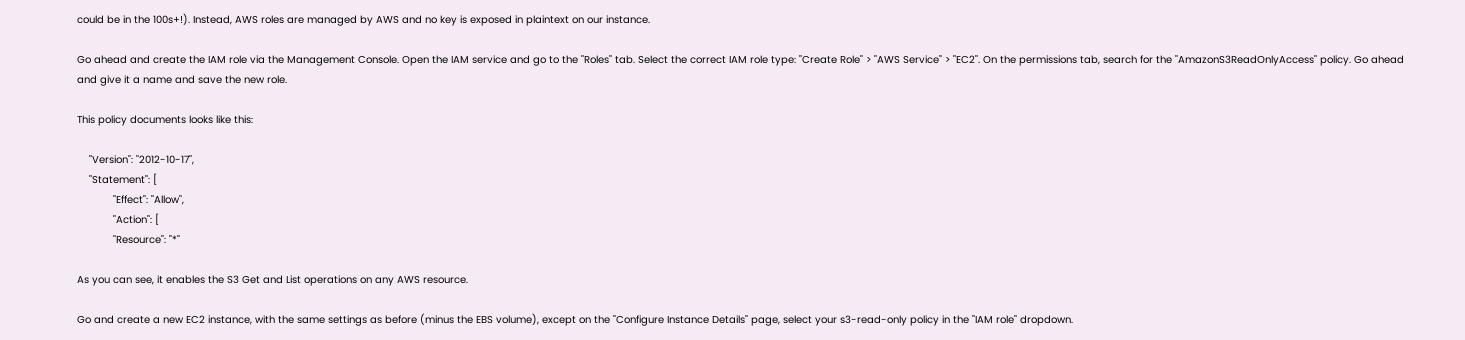could be in the 100s+!). Instead, AWS roles are managed by AWS and no key is exposed in plaintext on our instance.

Go ahead and create the IAM role via the Management Console. Open the IAM service and go to the "Roles" tab. Select the correct IAM role type: "Create Role" > "AWS Service" > "EC2". On the permissions tab, search for the "AmazonS3ReadOnlyAccess" policy. Go ahead and give it a name and save the new role.

This policy documents looks like this:

    "Version": "2012-10-17",
    "Statement": [
            "Effect": "Allow",
            "Action": [
            "Resource": "*"

As you can see, it enables the S3 Get and List operations on any AWS resource.

Go and create a new EC2 instance, with the same settings as before (minus the EBS volume), except on the "Configure Instance Details" page, select your s3-read-only policy in the "IAM role" dropdown.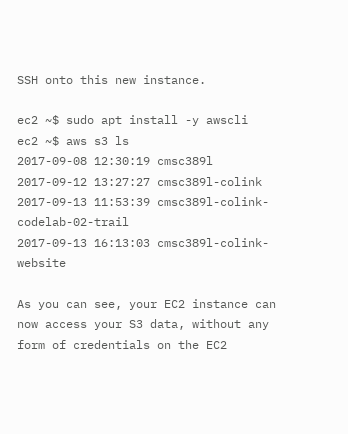SSH onto this new instance.

ec2 ~$ sudo apt install -y awscli
ec2 ~$ aws s3 ls
2017-09-08 12:30:19 cmsc389l
2017-09-12 13:27:27 cmsc389l-colink
2017-09-13 11:53:39 cmsc389l-colink-codelab-02-trail
2017-09-13 16:13:03 cmsc389l-colink-website

As you can see, your EC2 instance can now access your S3 data, without any form of credentials on the EC2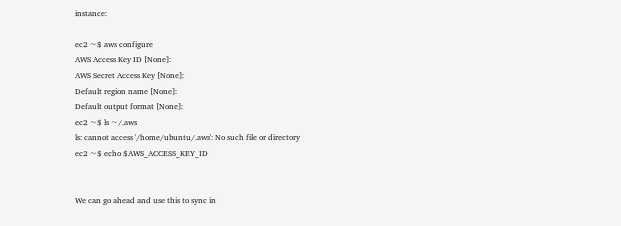instance:

ec2 ~$ aws configure
AWS Access Key ID [None]:
AWS Secret Access Key [None]:
Default region name [None]:
Default output format [None]:
ec2 ~$ ls ~/.aws
ls: cannot access '/home/ubuntu/.aws': No such file or directory
ec2 ~$ echo $AWS_ACCESS_KEY_ID


We can go ahead and use this to sync in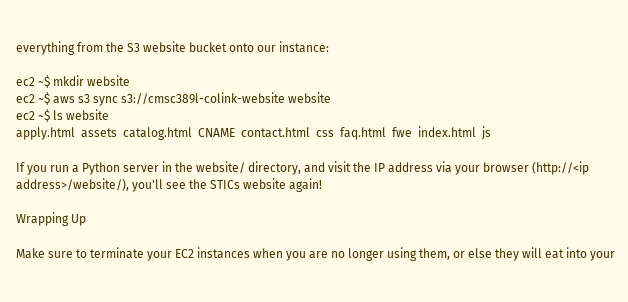everything from the S3 website bucket onto our instance:

ec2 ~$ mkdir website
ec2 ~$ aws s3 sync s3://cmsc389l-colink-website website
ec2 ~$ ls website
apply.html  assets  catalog.html  CNAME  contact.html  css  faq.html  fwe  index.html  js

If you run a Python server in the website/ directory, and visit the IP address via your browser (http://<ip address>/website/), you'll see the STICs website again!

Wrapping Up

Make sure to terminate your EC2 instances when you are no longer using them, or else they will eat into your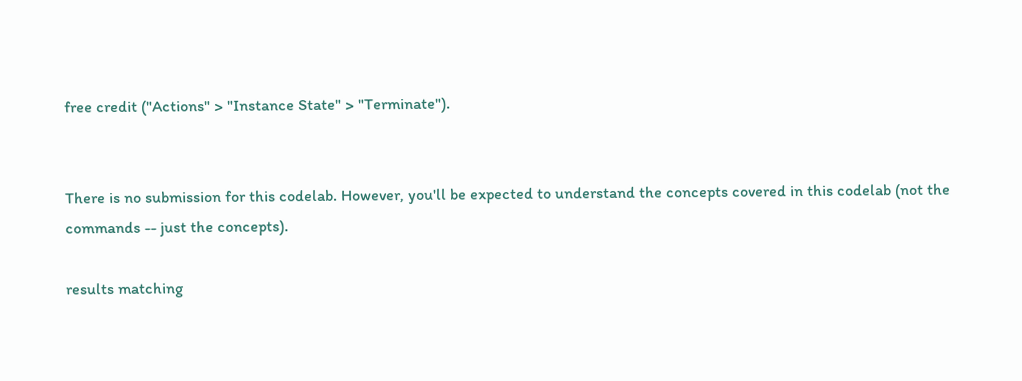free credit ("Actions" > "Instance State" > "Terminate").


There is no submission for this codelab. However, you'll be expected to understand the concepts covered in this codelab (not the commands -- just the concepts).

results matching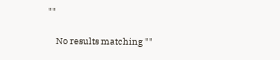""

    No results matching ""